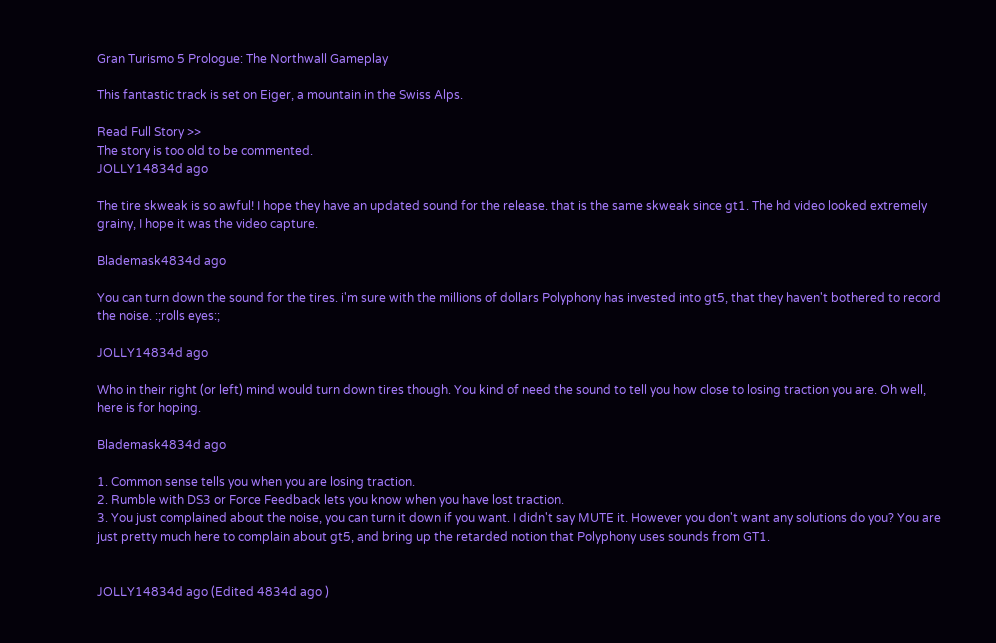Gran Turismo 5 Prologue: The Northwall Gameplay

This fantastic track is set on Eiger, a mountain in the Swiss Alps.

Read Full Story >>
The story is too old to be commented.
JOLLY14834d ago

The tire skweak is so awful! I hope they have an updated sound for the release. that is the same skweak since gt1. The hd video looked extremely grainy, I hope it was the video capture.

Blademask4834d ago

You can turn down the sound for the tires. i'm sure with the millions of dollars Polyphony has invested into gt5, that they haven't bothered to record the noise. :;rolls eyes:;

JOLLY14834d ago

Who in their right (or left) mind would turn down tires though. You kind of need the sound to tell you how close to losing traction you are. Oh well, here is for hoping.

Blademask4834d ago

1. Common sense tells you when you are losing traction.
2. Rumble with DS3 or Force Feedback lets you know when you have lost traction.
3. You just complained about the noise, you can turn it down if you want. I didn't say MUTE it. However you don't want any solutions do you? You are just pretty much here to complain about gt5, and bring up the retarded notion that Polyphony uses sounds from GT1.


JOLLY14834d ago (Edited 4834d ago )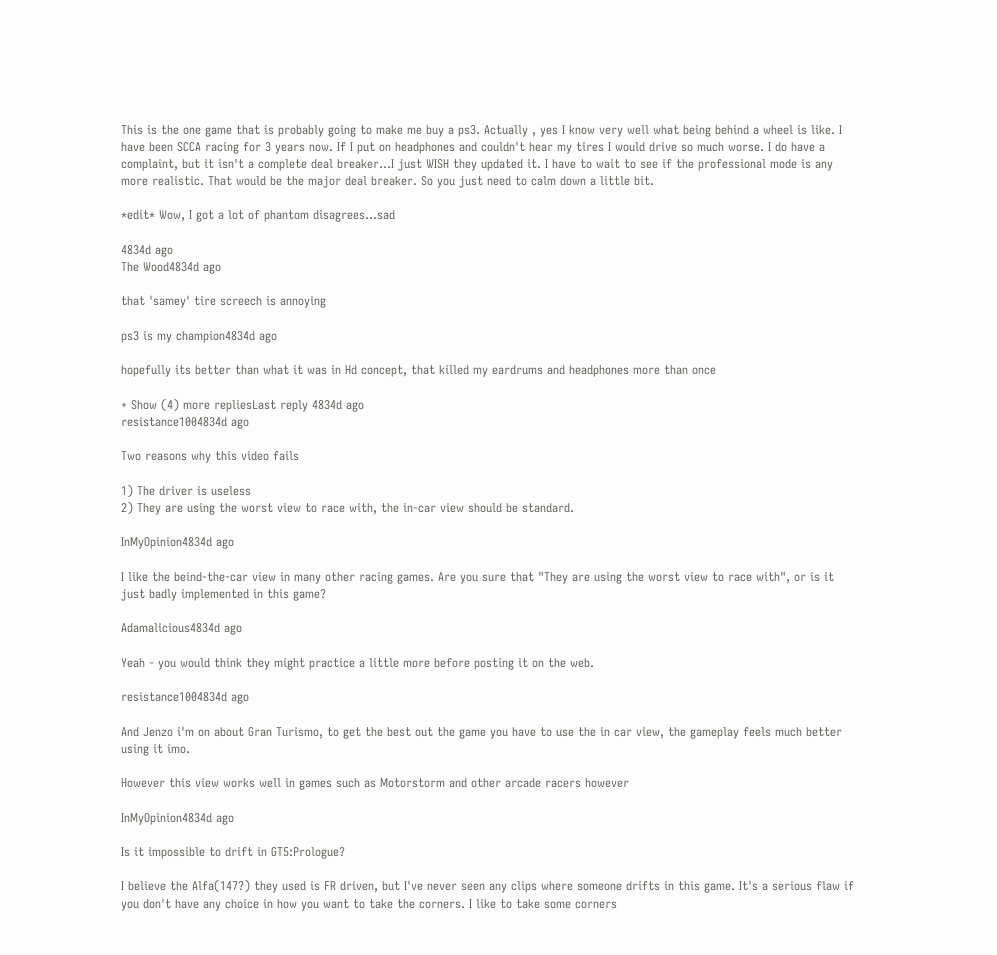This is the one game that is probably going to make me buy a ps3. Actually , yes I know very well what being behind a wheel is like. I have been SCCA racing for 3 years now. If I put on headphones and couldn't hear my tires I would drive so much worse. I do have a complaint, but it isn't a complete deal breaker...I just WISH they updated it. I have to wait to see if the professional mode is any more realistic. That would be the major deal breaker. So you just need to calm down a little bit.

*edit* Wow, I got a lot of phantom disagrees...sad

4834d ago
The Wood4834d ago

that 'samey' tire screech is annoying

ps3 is my champion4834d ago

hopefully its better than what it was in Hd concept, that killed my eardrums and headphones more than once

+ Show (4) more repliesLast reply 4834d ago
resistance1004834d ago

Two reasons why this video fails

1) The driver is useless
2) They are using the worst view to race with, the in-car view should be standard.

InMyOpinion4834d ago

I like the beind-the-car view in many other racing games. Are you sure that "They are using the worst view to race with", or is it just badly implemented in this game?

Adamalicious4834d ago

Yeah - you would think they might practice a little more before posting it on the web.

resistance1004834d ago

And Jenzo i'm on about Gran Turismo, to get the best out the game you have to use the in car view, the gameplay feels much better using it imo.

However this view works well in games such as Motorstorm and other arcade racers however

InMyOpinion4834d ago

Is it impossible to drift in GT5:Prologue?

I believe the Alfa(147?) they used is FR driven, but I've never seen any clips where someone drifts in this game. It's a serious flaw if you don't have any choice in how you want to take the corners. I like to take some corners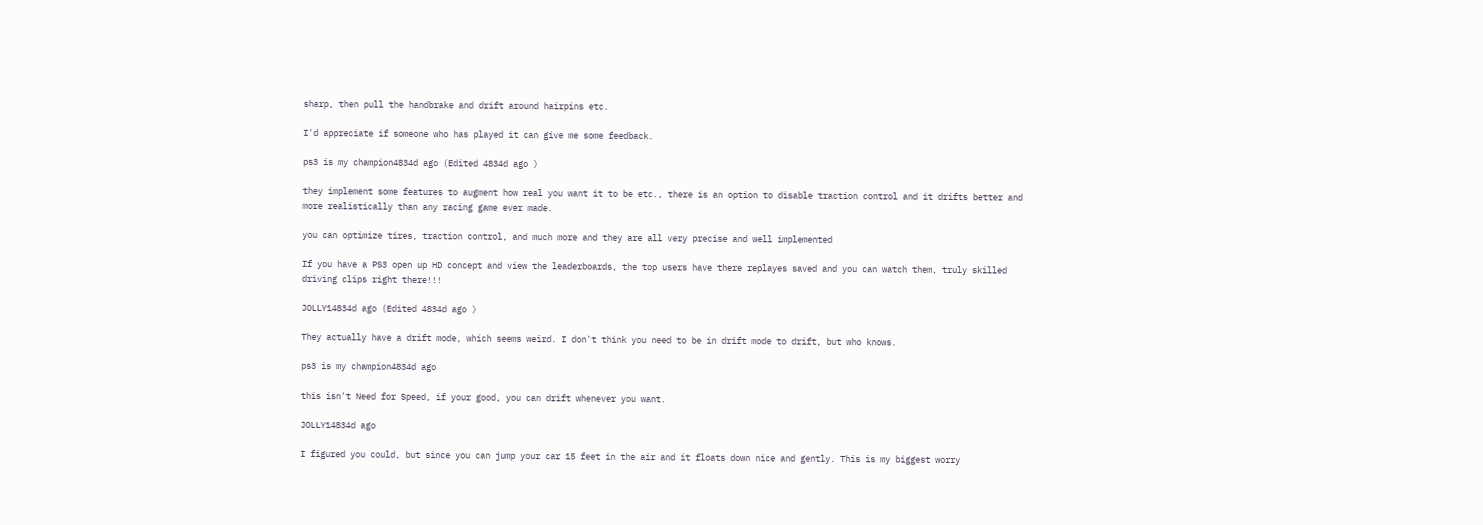sharp, then pull the handbrake and drift around hairpins etc.

I'd appreciate if someone who has played it can give me some feedback.

ps3 is my champion4834d ago (Edited 4834d ago )

they implement some features to augment how real you want it to be etc., there is an option to disable traction control and it drifts better and more realistically than any racing game ever made.

you can optimize tires, traction control, and much more and they are all very precise and well implemented

If you have a PS3 open up HD concept and view the leaderboards, the top users have there replayes saved and you can watch them, truly skilled driving clips right there!!!

JOLLY14834d ago (Edited 4834d ago )

They actually have a drift mode, which seems weird. I don't think you need to be in drift mode to drift, but who knows.

ps3 is my champion4834d ago

this isn't Need for Speed, if your good, you can drift whenever you want.

JOLLY14834d ago

I figured you could, but since you can jump your car 15 feet in the air and it floats down nice and gently. This is my biggest worry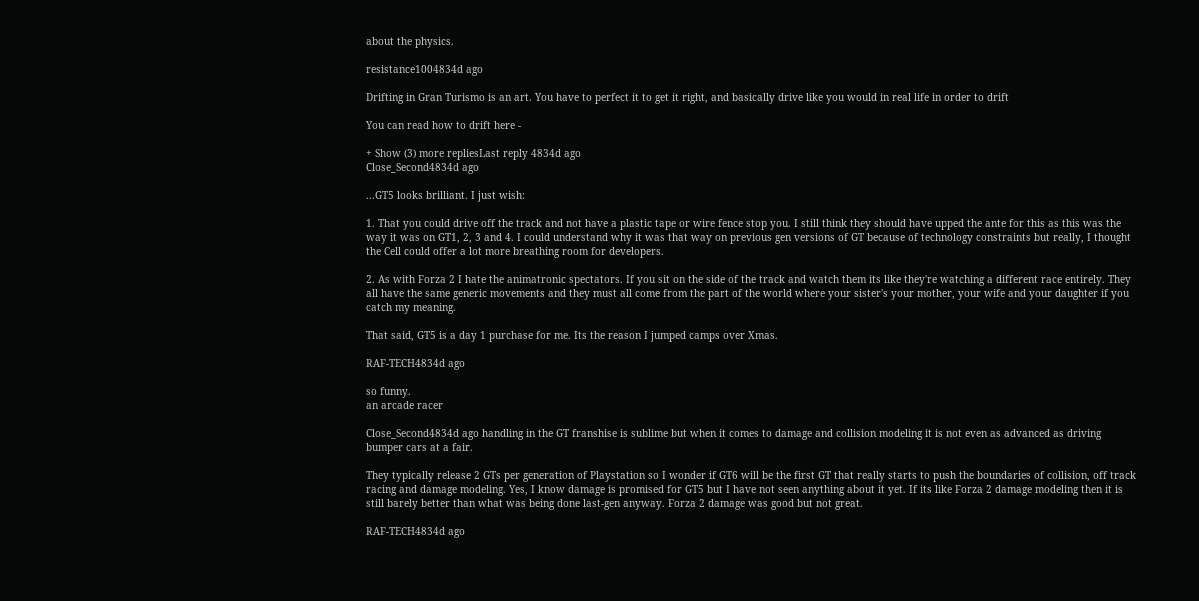about the physics.

resistance1004834d ago

Drifting in Gran Turismo is an art. You have to perfect it to get it right, and basically drive like you would in real life in order to drift

You can read how to drift here -

+ Show (3) more repliesLast reply 4834d ago
Close_Second4834d ago

...GT5 looks brilliant. I just wish:

1. That you could drive off the track and not have a plastic tape or wire fence stop you. I still think they should have upped the ante for this as this was the way it was on GT1, 2, 3 and 4. I could understand why it was that way on previous gen versions of GT because of technology constraints but really, I thought the Cell could offer a lot more breathing room for developers.

2. As with Forza 2 I hate the animatronic spectators. If you sit on the side of the track and watch them its like they're watching a different race entirely. They all have the same generic movements and they must all come from the part of the world where your sister's your mother, your wife and your daughter if you catch my meaning.

That said, GT5 is a day 1 purchase for me. Its the reason I jumped camps over Xmas.

RAF-TECH4834d ago

so funny.
an arcade racer

Close_Second4834d ago handling in the GT franshise is sublime but when it comes to damage and collision modeling it is not even as advanced as driving bumper cars at a fair.

They typically release 2 GTs per generation of Playstation so I wonder if GT6 will be the first GT that really starts to push the boundaries of collision, off track racing and damage modeling. Yes, I know damage is promised for GT5 but I have not seen anything about it yet. If its like Forza 2 damage modeling then it is still barely better than what was being done last-gen anyway. Forza 2 damage was good but not great.

RAF-TECH4834d ago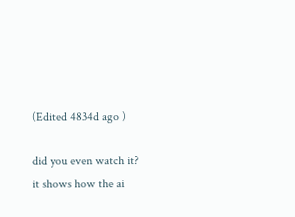(Edited 4834d ago )

did you even watch it?
it shows how the ai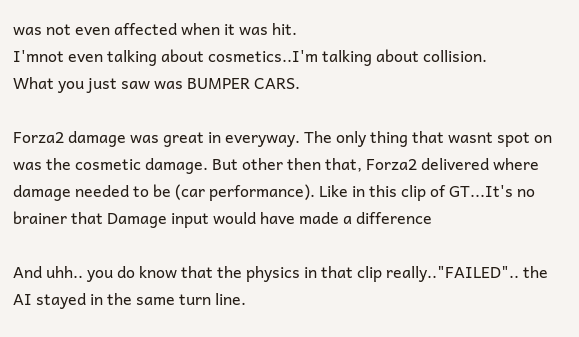was not even affected when it was hit.
I'mnot even talking about cosmetics..I'm talking about collision.
What you just saw was BUMPER CARS.

Forza2 damage was great in everyway. The only thing that wasnt spot on was the cosmetic damage. But other then that, Forza2 delivered where damage needed to be (car performance). Like in this clip of GT...It's no brainer that Damage input would have made a difference

And uhh.. you do know that the physics in that clip really.."FAILED".. the AI stayed in the same turn line.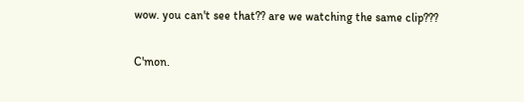wow. you can't see that?? are we watching the same clip???

C'mon.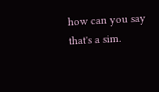how can you say that's a sim.